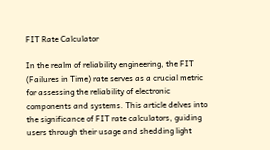FIT Rate Calculator

In the realm of reliability engineering, the FIT (Failures in Time) rate serves as a crucial metric for assessing the reliability of electronic components and systems. This article delves into the significance of FIT rate calculators, guiding users through their usage and shedding light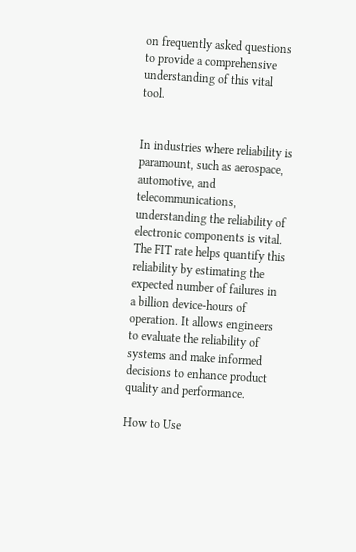on frequently asked questions to provide a comprehensive understanding of this vital tool.


In industries where reliability is paramount, such as aerospace, automotive, and telecommunications, understanding the reliability of electronic components is vital. The FIT rate helps quantify this reliability by estimating the expected number of failures in a billion device-hours of operation. It allows engineers to evaluate the reliability of systems and make informed decisions to enhance product quality and performance.

How to Use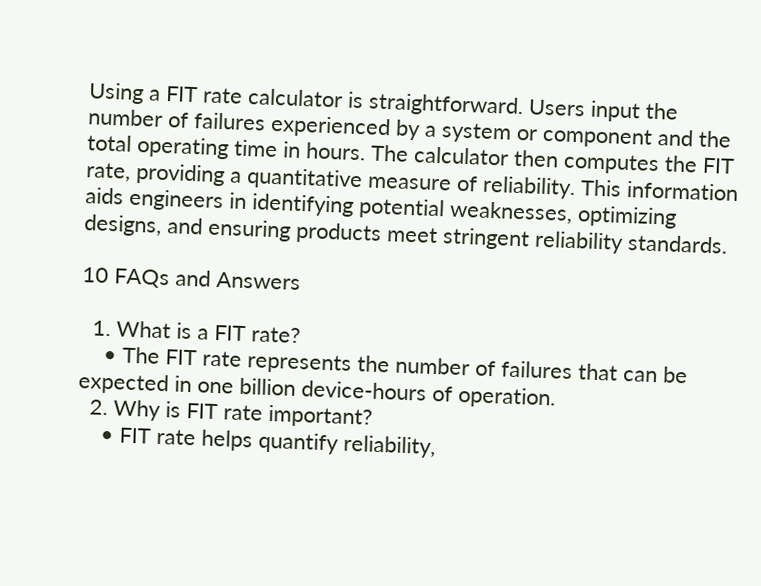Using a FIT rate calculator is straightforward. Users input the number of failures experienced by a system or component and the total operating time in hours. The calculator then computes the FIT rate, providing a quantitative measure of reliability. This information aids engineers in identifying potential weaknesses, optimizing designs, and ensuring products meet stringent reliability standards.

10 FAQs and Answers

  1. What is a FIT rate?
    • The FIT rate represents the number of failures that can be expected in one billion device-hours of operation.
  2. Why is FIT rate important?
    • FIT rate helps quantify reliability,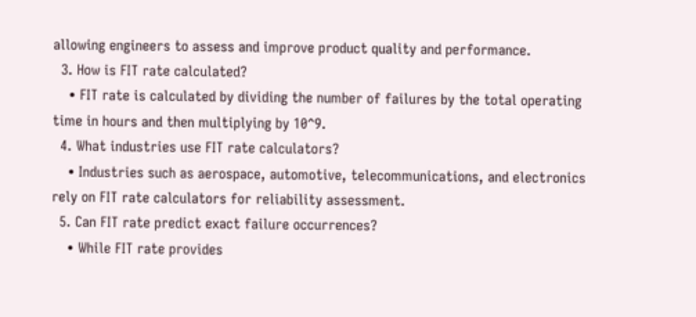allowing engineers to assess and improve product quality and performance.
  3. How is FIT rate calculated?
    • FIT rate is calculated by dividing the number of failures by the total operating time in hours and then multiplying by 10^9.
  4. What industries use FIT rate calculators?
    • Industries such as aerospace, automotive, telecommunications, and electronics rely on FIT rate calculators for reliability assessment.
  5. Can FIT rate predict exact failure occurrences?
    • While FIT rate provides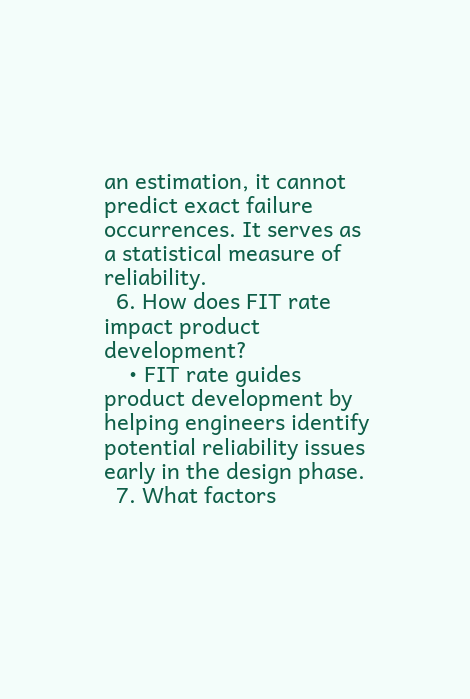an estimation, it cannot predict exact failure occurrences. It serves as a statistical measure of reliability.
  6. How does FIT rate impact product development?
    • FIT rate guides product development by helping engineers identify potential reliability issues early in the design phase.
  7. What factors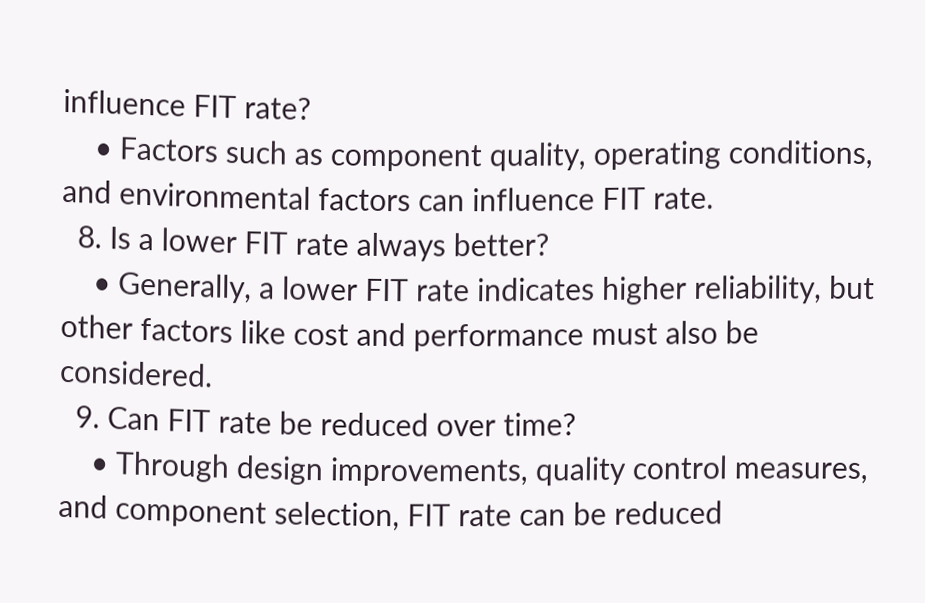influence FIT rate?
    • Factors such as component quality, operating conditions, and environmental factors can influence FIT rate.
  8. Is a lower FIT rate always better?
    • Generally, a lower FIT rate indicates higher reliability, but other factors like cost and performance must also be considered.
  9. Can FIT rate be reduced over time?
    • Through design improvements, quality control measures, and component selection, FIT rate can be reduced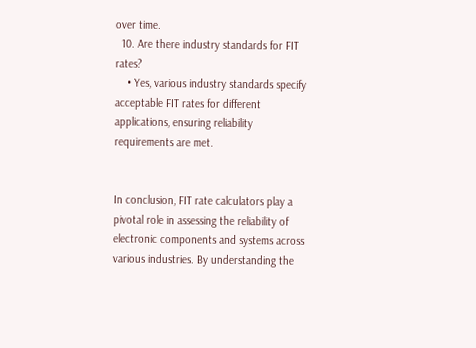over time.
  10. Are there industry standards for FIT rates?
    • Yes, various industry standards specify acceptable FIT rates for different applications, ensuring reliability requirements are met.


In conclusion, FIT rate calculators play a pivotal role in assessing the reliability of electronic components and systems across various industries. By understanding the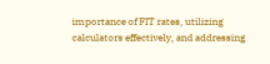importance of FIT rates, utilizing calculators effectively, and addressing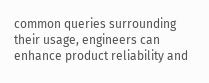common queries surrounding their usage, engineers can enhance product reliability and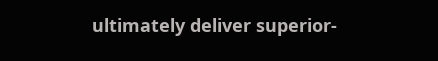ultimately deliver superior-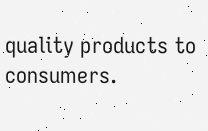quality products to consumers.